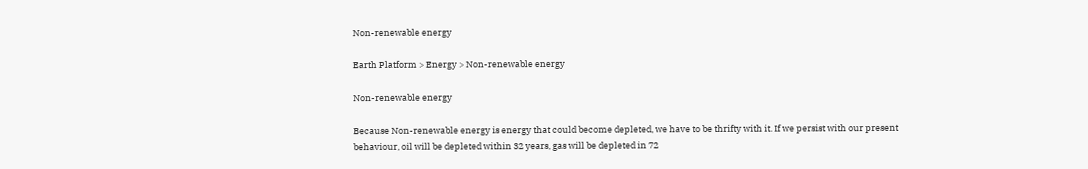Non-renewable energy

Earth Platform > Energy > Non-renewable energy

Non-renewable energy

Because Non-renewable energy is energy that could become depleted, we have to be thrifty with it. If we persist with our present behaviour, oil will be depleted within 32 years, gas will be depleted in 72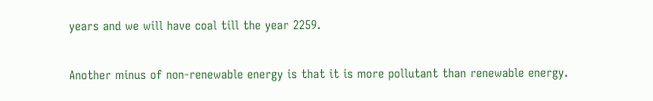years and we will have coal till the year 2259.

Another minus of non-renewable energy is that it is more pollutant than renewable energy.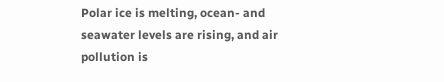Polar ice is melting, ocean- and seawater levels are rising, and air pollution is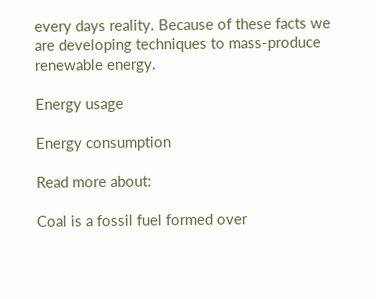every days reality. Because of these facts we are developing techniques to mass-produce renewable energy.

Energy usage

Energy consumption

Read more about:

Coal is a fossil fuel formed over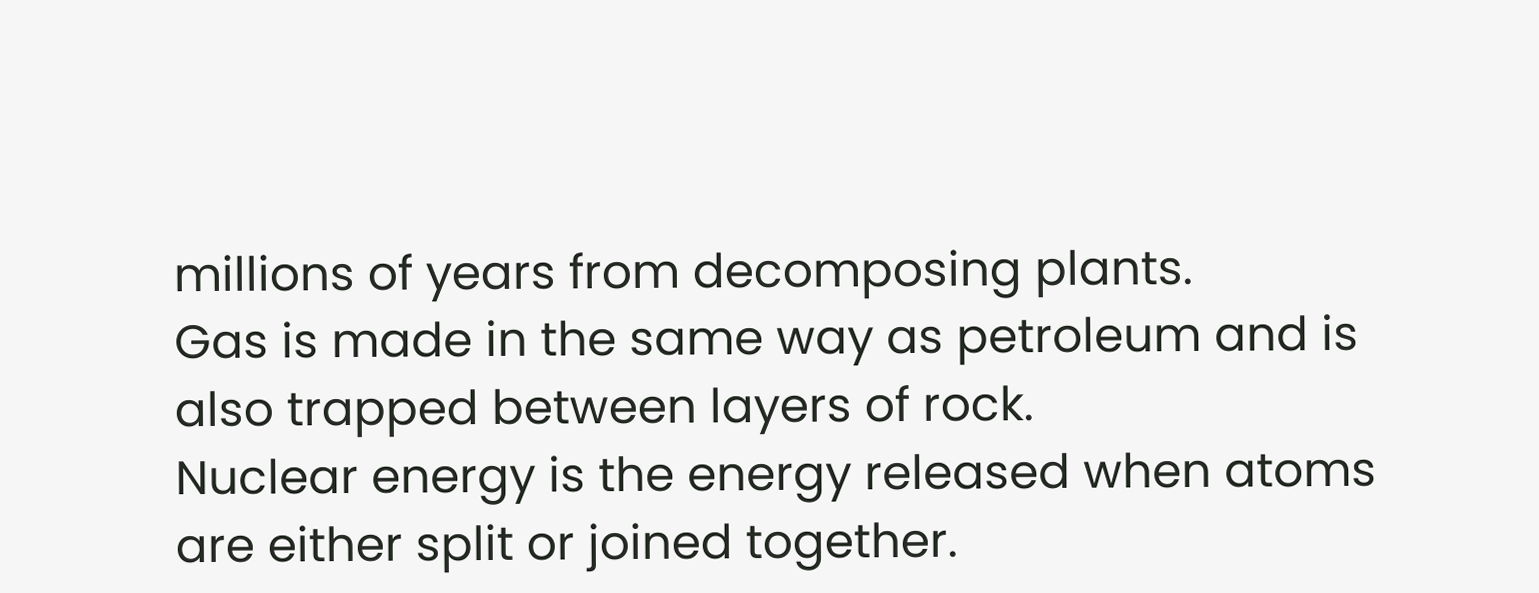millions of years from decomposing plants.
Gas is made in the same way as petroleum and is also trapped between layers of rock.
Nuclear energy is the energy released when atoms are either split or joined together.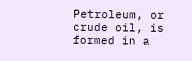Petroleum, or crude oil, is formed in a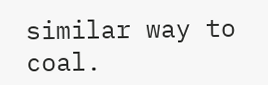similar way to coal.